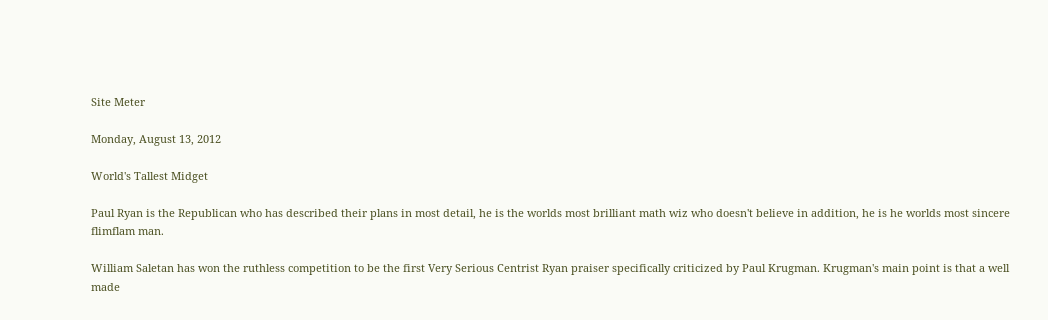Site Meter

Monday, August 13, 2012

World's Tallest Midget

Paul Ryan is the Republican who has described their plans in most detail, he is the worlds most brilliant math wiz who doesn't believe in addition, he is he worlds most sincere flimflam man.

William Saletan has won the ruthless competition to be the first Very Serious Centrist Ryan praiser specifically criticized by Paul Krugman. Krugman's main point is that a well made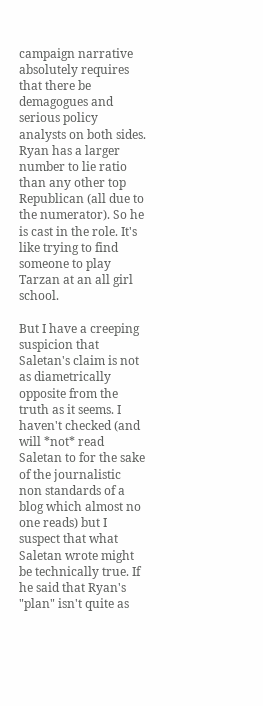campaign narrative absolutely requires that there be demagogues and serious policy analysts on both sides. Ryan has a larger number to lie ratio than any other top Republican (all due to the numerator). So he is cast in the role. It's like trying to find someone to play Tarzan at an all girl school.

But I have a creeping suspicion that Saletan's claim is not as diametrically opposite from the truth as it seems. I haven't checked (and will *not* read Saletan to for the sake of the journalistic non standards of a blog which almost no one reads) but I suspect that what Saletan wrote might be technically true. If he said that Ryan's "plan" isn't quite as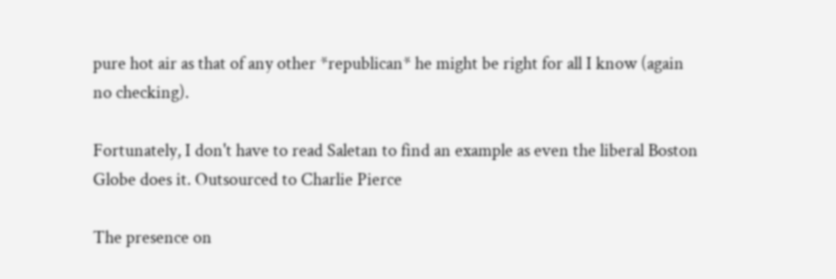pure hot air as that of any other *republican* he might be right for all I know (again no checking).

Fortunately, I don't have to read Saletan to find an example as even the liberal Boston Globe does it. Outsourced to Charlie Pierce

The presence on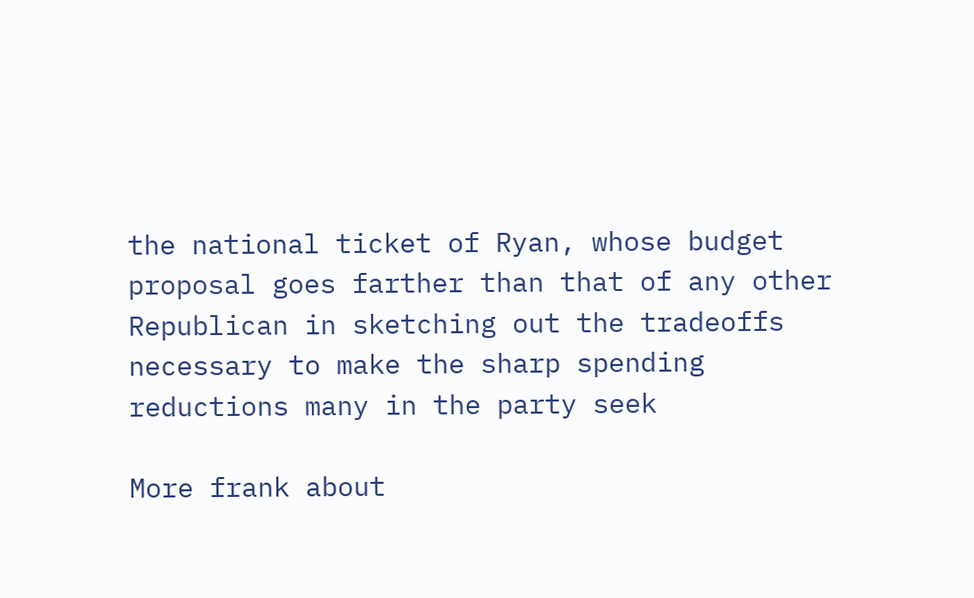the national ticket of Ryan, whose budget proposal goes farther than that of any other Republican in sketching out the tradeoffs necessary to make the sharp spending reductions many in the party seek

More frank about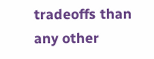tradeoffs than any other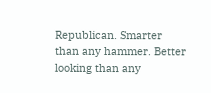Republican. Smarter than any hammer. Better looking than any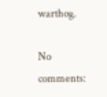warthog.

No comments: